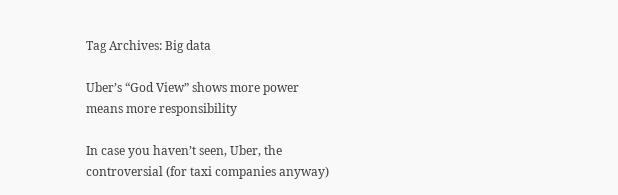Tag Archives: Big data

Uber’s “God View” shows more power means more responsibility

In case you haven’t seen, Uber, the controversial (for taxi companies anyway)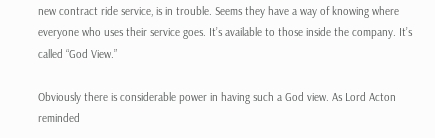new contract ride service, is in trouble. Seems they have a way of knowing where everyone who uses their service goes. It’s available to those inside the company. It’s called “God View.”

Obviously there is considerable power in having such a God view. As Lord Acton reminded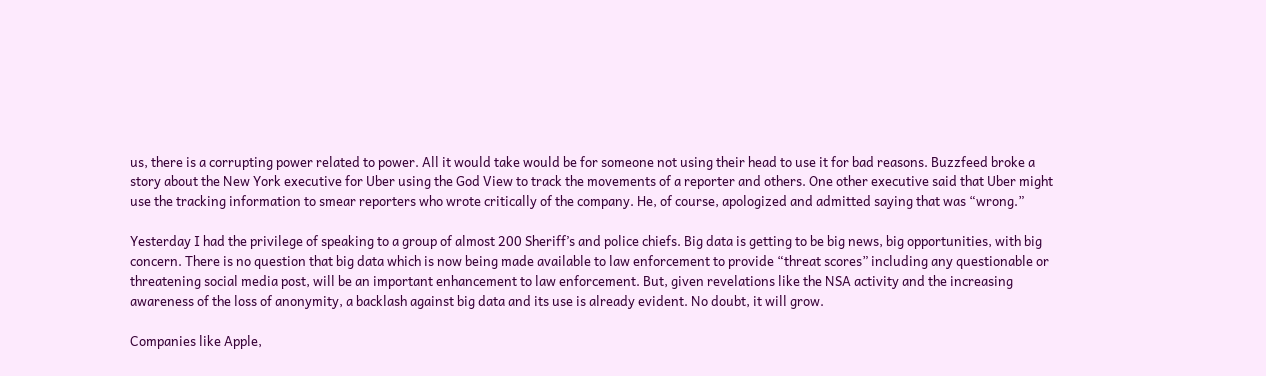us, there is a corrupting power related to power. All it would take would be for someone not using their head to use it for bad reasons. Buzzfeed broke a story about the New York executive for Uber using the God View to track the movements of a reporter and others. One other executive said that Uber might use the tracking information to smear reporters who wrote critically of the company. He, of course, apologized and admitted saying that was “wrong.”

Yesterday I had the privilege of speaking to a group of almost 200 Sheriff’s and police chiefs. Big data is getting to be big news, big opportunities, with big concern. There is no question that big data which is now being made available to law enforcement to provide “threat scores” including any questionable or threatening social media post, will be an important enhancement to law enforcement. But, given revelations like the NSA activity and the increasing awareness of the loss of anonymity, a backlash against big data and its use is already evident. No doubt, it will grow.

Companies like Apple,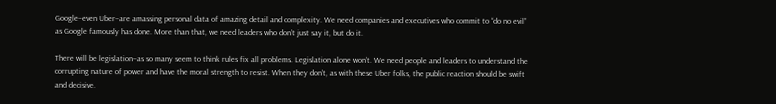Google–even Uber–are amassing personal data of amazing detail and complexity. We need companies and executives who commit to “do no evil” as Google famously has done. More than that, we need leaders who don’t just say it, but do it.

There will be legislation–as so many seem to think rules fix all problems. Legislation alone won’t. We need people and leaders to understand the corrupting nature of power and have the moral strength to resist. When they don’t, as with these Uber folks, the public reaction should be swift and decisive.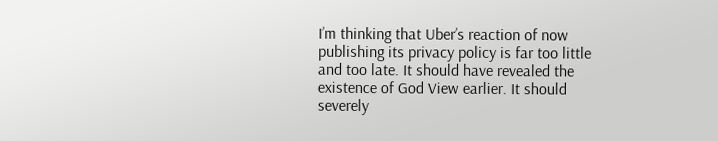I’m thinking that Uber’s reaction of now publishing its privacy policy is far too little and too late. It should have revealed the existence of God View earlier. It should severely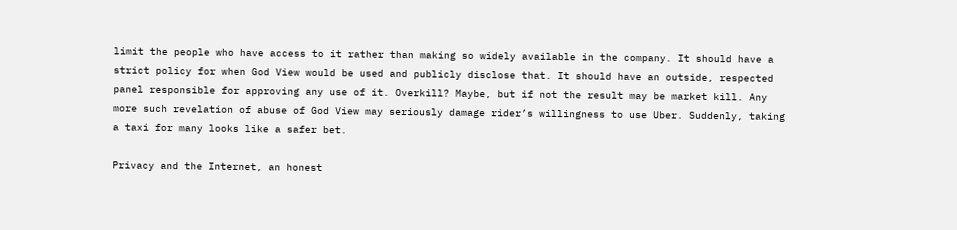limit the people who have access to it rather than making so widely available in the company. It should have a strict policy for when God View would be used and publicly disclose that. It should have an outside, respected panel responsible for approving any use of it. Overkill? Maybe, but if not the result may be market kill. Any more such revelation of abuse of God View may seriously damage rider’s willingness to use Uber. Suddenly, taking a taxi for many looks like a safer bet.

Privacy and the Internet, an honest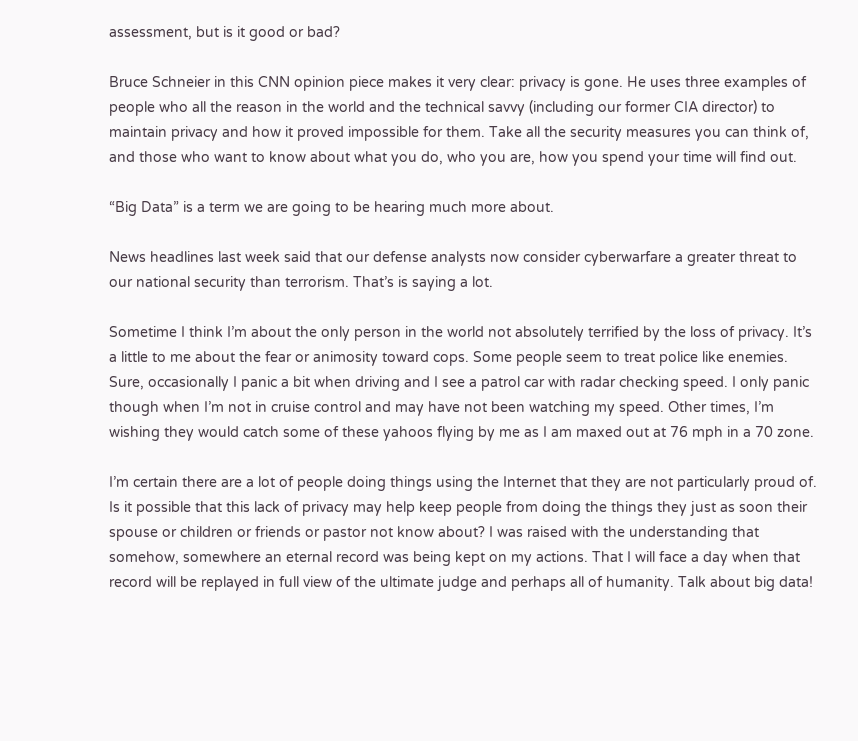assessment, but is it good or bad?

Bruce Schneier in this CNN opinion piece makes it very clear: privacy is gone. He uses three examples of people who all the reason in the world and the technical savvy (including our former CIA director) to maintain privacy and how it proved impossible for them. Take all the security measures you can think of, and those who want to know about what you do, who you are, how you spend your time will find out.

“Big Data” is a term we are going to be hearing much more about.

News headlines last week said that our defense analysts now consider cyberwarfare a greater threat to our national security than terrorism. That’s is saying a lot.

Sometime I think I’m about the only person in the world not absolutely terrified by the loss of privacy. It’s a little to me about the fear or animosity toward cops. Some people seem to treat police like enemies. Sure, occasionally I panic a bit when driving and I see a patrol car with radar checking speed. I only panic though when I’m not in cruise control and may have not been watching my speed. Other times, I’m wishing they would catch some of these yahoos flying by me as I am maxed out at 76 mph in a 70 zone.

I’m certain there are a lot of people doing things using the Internet that they are not particularly proud of. Is it possible that this lack of privacy may help keep people from doing the things they just as soon their spouse or children or friends or pastor not know about? I was raised with the understanding that somehow, somewhere an eternal record was being kept on my actions. That I will face a day when that record will be replayed in full view of the ultimate judge and perhaps all of humanity. Talk about big data!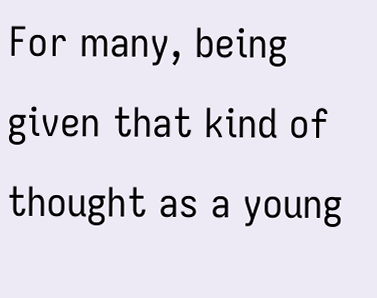For many, being given that kind of thought as a young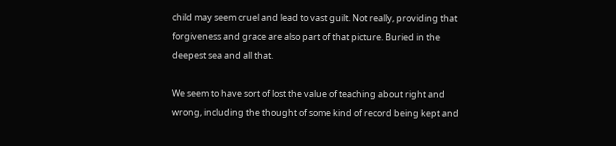child may seem cruel and lead to vast guilt. Not really, providing that forgiveness and grace are also part of that picture. Buried in the deepest sea and all that.

We seem to have sort of lost the value of teaching about right and wrong, including the thought of some kind of record being kept and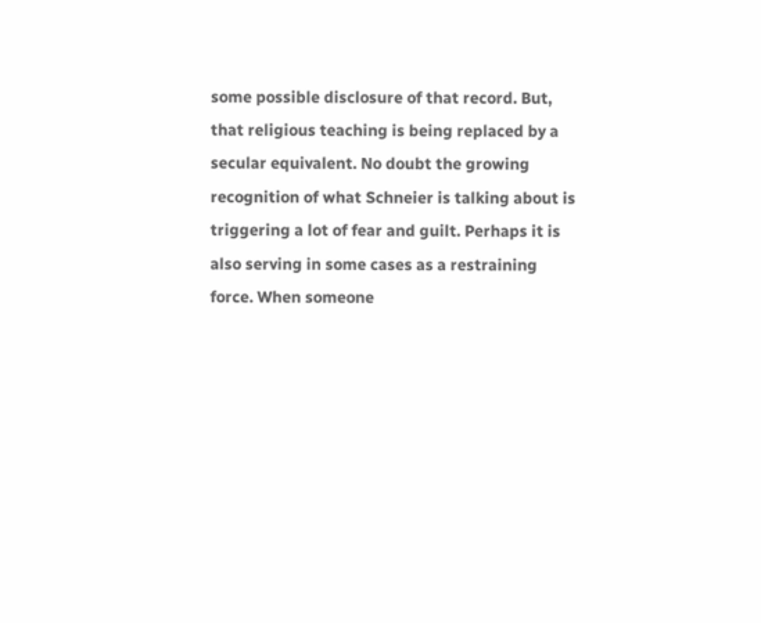some possible disclosure of that record. But, that religious teaching is being replaced by a secular equivalent. No doubt the growing recognition of what Schneier is talking about is triggering a lot of fear and guilt. Perhaps it is also serving in some cases as a restraining force. When someone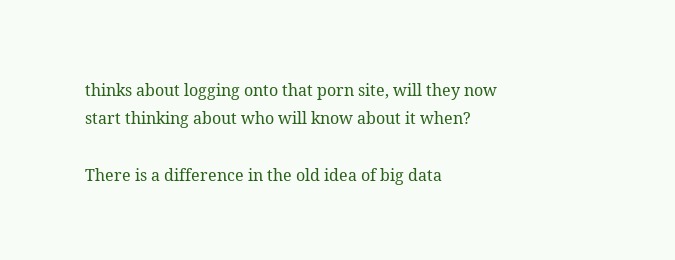thinks about logging onto that porn site, will they now start thinking about who will know about it when?

There is a difference in the old idea of big data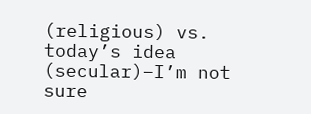(religious) vs. today’s idea (secular)–I’m not sure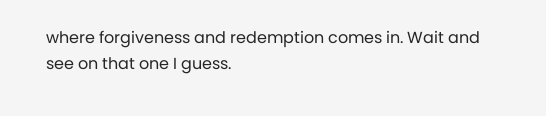where forgiveness and redemption comes in. Wait and see on that one I guess.